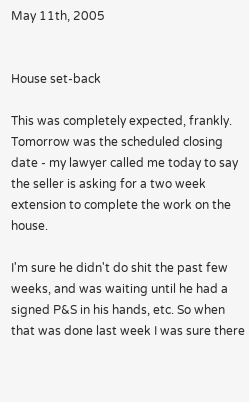May 11th, 2005


House set-back

This was completely expected, frankly. Tomorrow was the scheduled closing date - my lawyer called me today to say the seller is asking for a two week extension to complete the work on the house.

I'm sure he didn't do shit the past few weeks, and was waiting until he had a signed P&S in his hands, etc. So when that was done last week I was sure there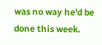was no way he'd be done this week.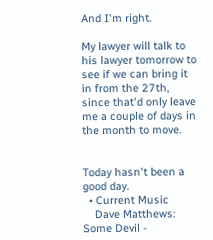And I'm right.

My lawyer will talk to his lawyer tomorrow to see if we can bring it in from the 27th, since that'd only leave me a couple of days in the month to move.


Today hasn't been a good day.
  • Current Music
    Dave Matthews: Some Devil -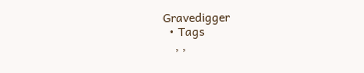Gravedigger
  • Tags
    , ,